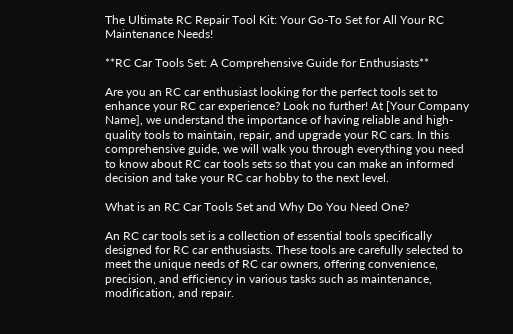The Ultimate RC Repair Tool Kit: Your Go-To Set for All Your RC Maintenance Needs!

**RC Car Tools Set: A Comprehensive Guide for Enthusiasts**

Are you an RC car enthusiast looking for the perfect tools set to enhance your RC car experience? Look no further! At [Your Company Name], we understand the importance of having reliable and high-quality tools to maintain, repair, and upgrade your RC cars. In this comprehensive guide, we will walk you through everything you need to know about RC car tools sets so that you can make an informed decision and take your RC car hobby to the next level.

What is an RC Car Tools Set and Why Do You Need One?

An RC car tools set is a collection of essential tools specifically designed for RC car enthusiasts. These tools are carefully selected to meet the unique needs of RC car owners, offering convenience, precision, and efficiency in various tasks such as maintenance, modification, and repair.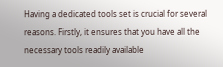Having a dedicated tools set is crucial for several reasons. Firstly, it ensures that you have all the necessary tools readily available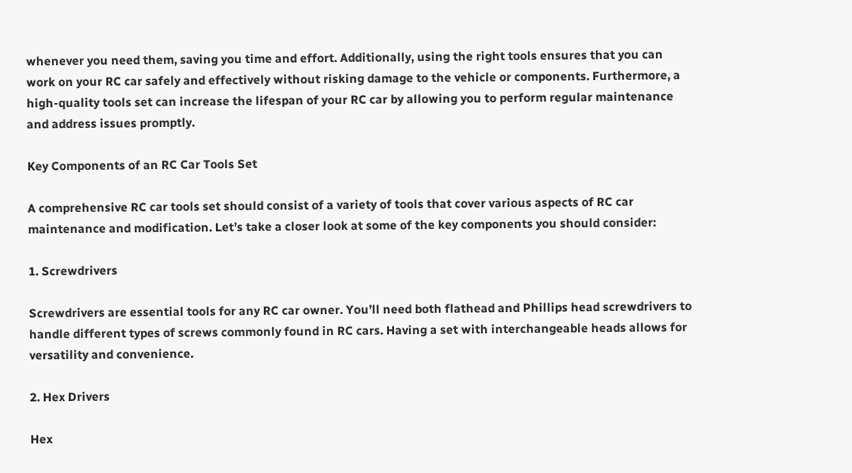whenever you need them, saving you time and effort. Additionally, using the right tools ensures that you can work on your RC car safely and effectively without risking damage to the vehicle or components. Furthermore, a high-quality tools set can increase the lifespan of your RC car by allowing you to perform regular maintenance and address issues promptly.

Key Components of an RC Car Tools Set

A comprehensive RC car tools set should consist of a variety of tools that cover various aspects of RC car maintenance and modification. Let’s take a closer look at some of the key components you should consider:

1. Screwdrivers

Screwdrivers are essential tools for any RC car owner. You’ll need both flathead and Phillips head screwdrivers to handle different types of screws commonly found in RC cars. Having a set with interchangeable heads allows for versatility and convenience.

2. Hex Drivers

Hex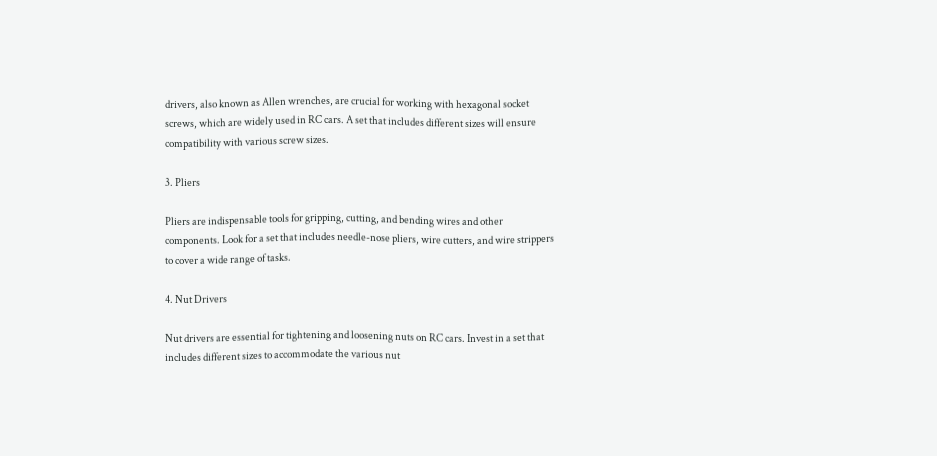drivers, also known as Allen wrenches, are crucial for working with hexagonal socket screws, which are widely used in RC cars. A set that includes different sizes will ensure compatibility with various screw sizes.

3. Pliers

Pliers are indispensable tools for gripping, cutting, and bending wires and other components. Look for a set that includes needle-nose pliers, wire cutters, and wire strippers to cover a wide range of tasks.

4. Nut Drivers

Nut drivers are essential for tightening and loosening nuts on RC cars. Invest in a set that includes different sizes to accommodate the various nut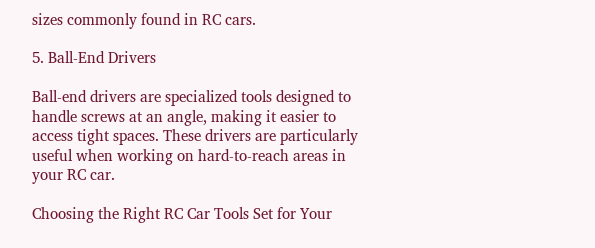sizes commonly found in RC cars.

5. Ball-End Drivers

Ball-end drivers are specialized tools designed to handle screws at an angle, making it easier to access tight spaces. These drivers are particularly useful when working on hard-to-reach areas in your RC car.

Choosing the Right RC Car Tools Set for Your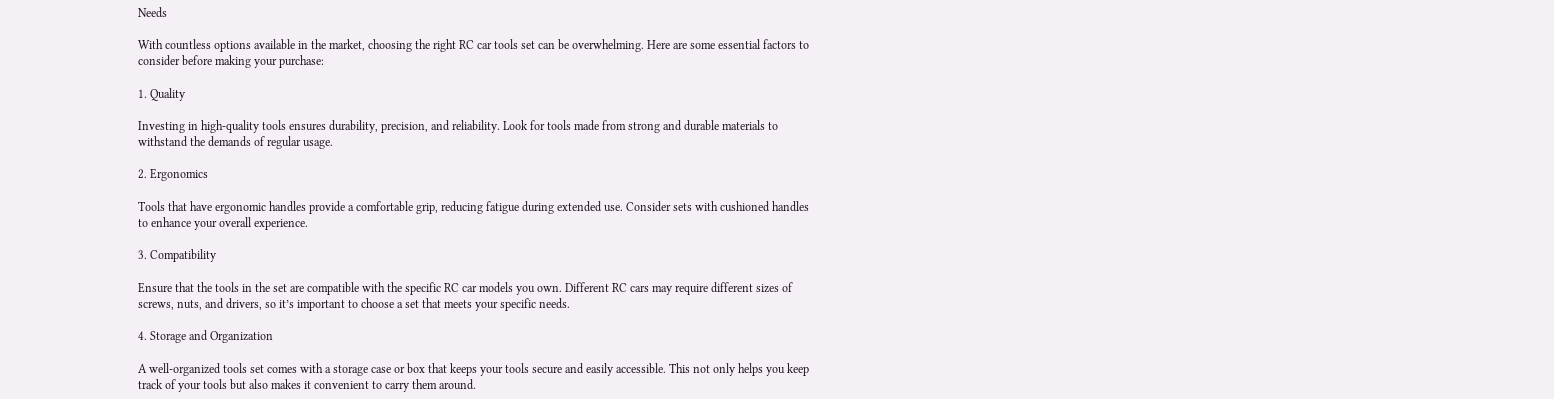Needs

With countless options available in the market, choosing the right RC car tools set can be overwhelming. Here are some essential factors to consider before making your purchase:

1. Quality

Investing in high-quality tools ensures durability, precision, and reliability. Look for tools made from strong and durable materials to withstand the demands of regular usage.

2. Ergonomics

Tools that have ergonomic handles provide a comfortable grip, reducing fatigue during extended use. Consider sets with cushioned handles to enhance your overall experience.

3. Compatibility

Ensure that the tools in the set are compatible with the specific RC car models you own. Different RC cars may require different sizes of screws, nuts, and drivers, so it’s important to choose a set that meets your specific needs.

4. Storage and Organization

A well-organized tools set comes with a storage case or box that keeps your tools secure and easily accessible. This not only helps you keep track of your tools but also makes it convenient to carry them around.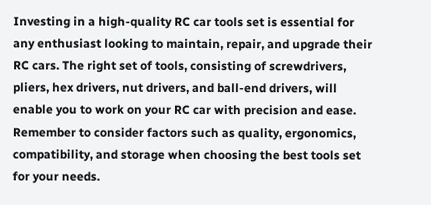Investing in a high-quality RC car tools set is essential for any enthusiast looking to maintain, repair, and upgrade their RC cars. The right set of tools, consisting of screwdrivers, pliers, hex drivers, nut drivers, and ball-end drivers, will enable you to work on your RC car with precision and ease. Remember to consider factors such as quality, ergonomics, compatibility, and storage when choosing the best tools set for your needs.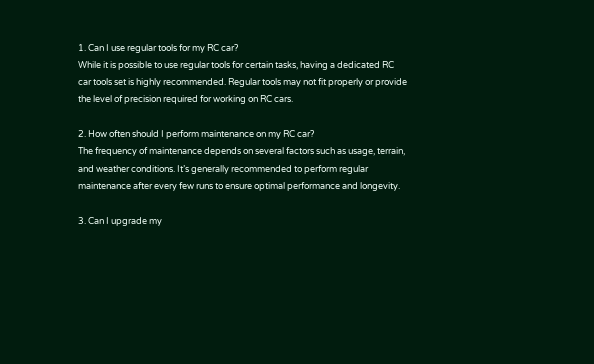1. Can I use regular tools for my RC car?
While it is possible to use regular tools for certain tasks, having a dedicated RC car tools set is highly recommended. Regular tools may not fit properly or provide the level of precision required for working on RC cars.

2. How often should I perform maintenance on my RC car?
The frequency of maintenance depends on several factors such as usage, terrain, and weather conditions. It’s generally recommended to perform regular maintenance after every few runs to ensure optimal performance and longevity.

3. Can I upgrade my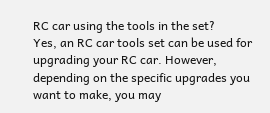RC car using the tools in the set?
Yes, an RC car tools set can be used for upgrading your RC car. However, depending on the specific upgrades you want to make, you may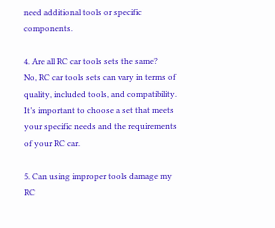need additional tools or specific components.

4. Are all RC car tools sets the same?
No, RC car tools sets can vary in terms of quality, included tools, and compatibility. It’s important to choose a set that meets your specific needs and the requirements of your RC car.

5. Can using improper tools damage my RC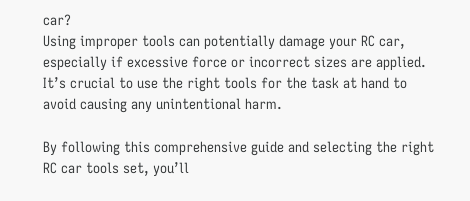car?
Using improper tools can potentially damage your RC car, especially if excessive force or incorrect sizes are applied. It’s crucial to use the right tools for the task at hand to avoid causing any unintentional harm.

By following this comprehensive guide and selecting the right RC car tools set, you’ll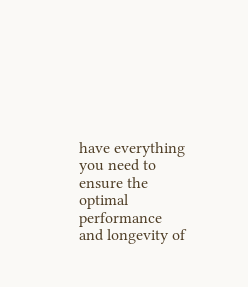have everything you need to ensure the optimal performance and longevity of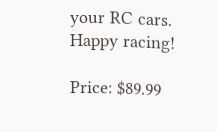your RC cars. Happy racing!

Price: $89.99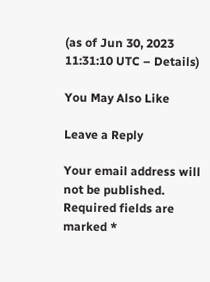(as of Jun 30, 2023 11:31:10 UTC – Details)

You May Also Like

Leave a Reply

Your email address will not be published. Required fields are marked *